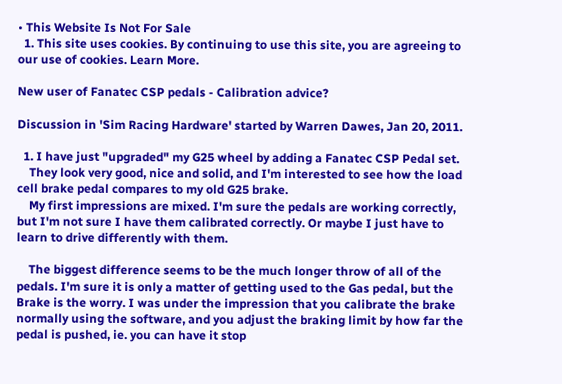• This Website Is Not For Sale
  1. This site uses cookies. By continuing to use this site, you are agreeing to our use of cookies. Learn More.

New user of Fanatec CSP pedals - Calibration advice?

Discussion in 'Sim Racing Hardware' started by Warren Dawes, Jan 20, 2011.

  1. I have just "upgraded" my G25 wheel by adding a Fanatec CSP Pedal set.
    They look very good, nice and solid, and I'm interested to see how the load cell brake pedal compares to my old G25 brake.
    My first impressions are mixed. I'm sure the pedals are working correctly, but I'm not sure I have them calibrated correctly. Or maybe I just have to learn to drive differently with them.

    The biggest difference seems to be the much longer throw of all of the pedals. I'm sure it is only a matter of getting used to the Gas pedal, but the Brake is the worry. I was under the impression that you calibrate the brake normally using the software, and you adjust the braking limit by how far the pedal is pushed, ie. you can have it stop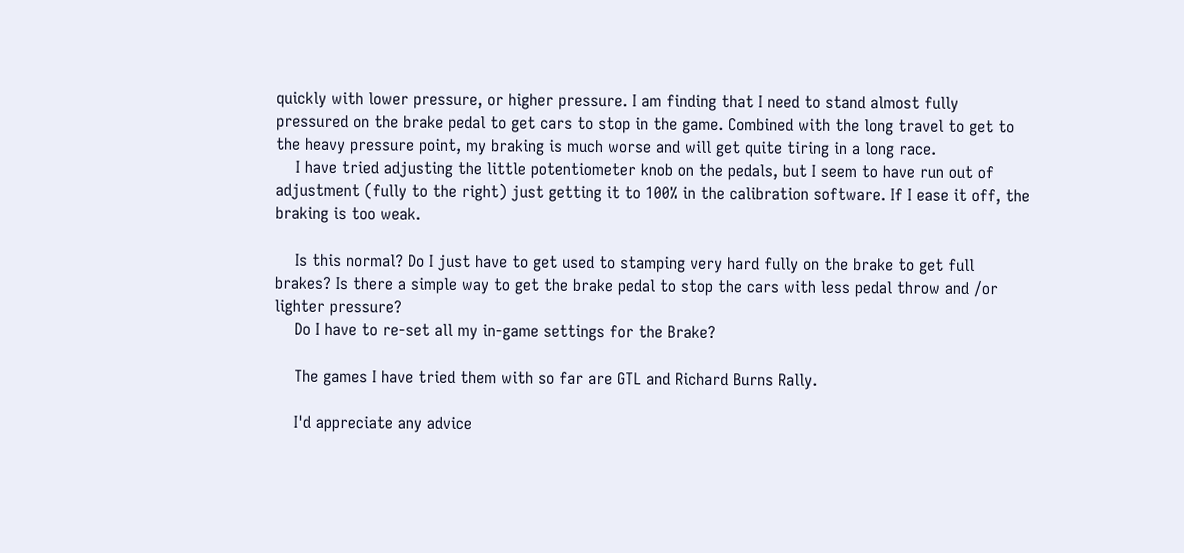quickly with lower pressure, or higher pressure. I am finding that I need to stand almost fully pressured on the brake pedal to get cars to stop in the game. Combined with the long travel to get to the heavy pressure point, my braking is much worse and will get quite tiring in a long race.
    I have tried adjusting the little potentiometer knob on the pedals, but I seem to have run out of adjustment (fully to the right) just getting it to 100% in the calibration software. If I ease it off, the braking is too weak.

    Is this normal? Do I just have to get used to stamping very hard fully on the brake to get full brakes? Is there a simple way to get the brake pedal to stop the cars with less pedal throw and /or lighter pressure?
    Do I have to re-set all my in-game settings for the Brake?

    The games I have tried them with so far are GTL and Richard Burns Rally.

    I'd appreciate any advice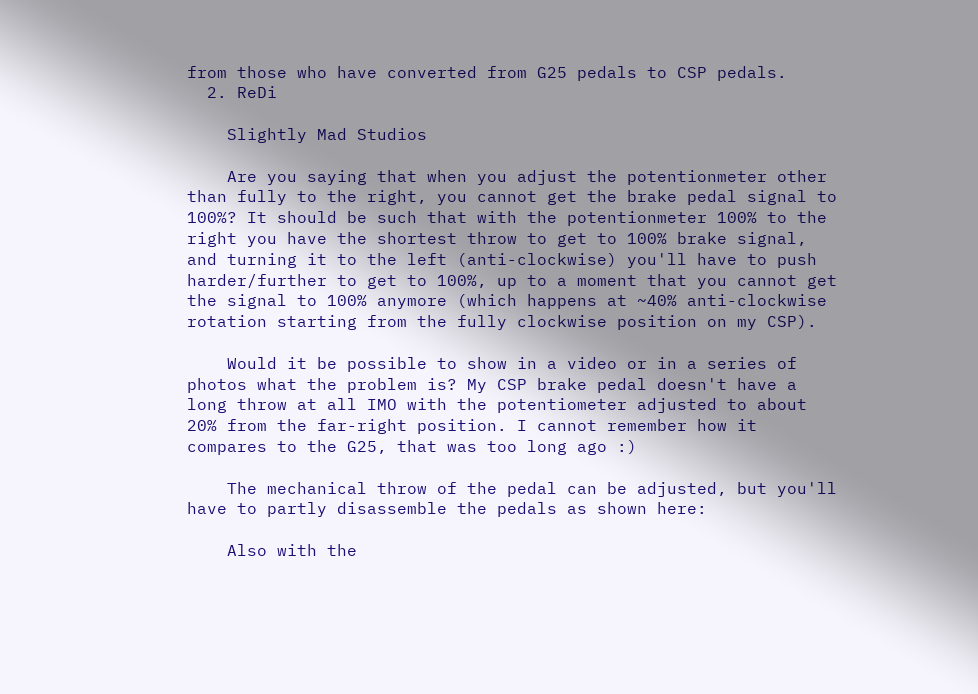from those who have converted from G25 pedals to CSP pedals.
  2. ReDi

    Slightly Mad Studios

    Are you saying that when you adjust the potentionmeter other than fully to the right, you cannot get the brake pedal signal to 100%? It should be such that with the potentionmeter 100% to the right you have the shortest throw to get to 100% brake signal, and turning it to the left (anti-clockwise) you'll have to push harder/further to get to 100%, up to a moment that you cannot get the signal to 100% anymore (which happens at ~40% anti-clockwise rotation starting from the fully clockwise position on my CSP).

    Would it be possible to show in a video or in a series of photos what the problem is? My CSP brake pedal doesn't have a long throw at all IMO with the potentiometer adjusted to about 20% from the far-right position. I cannot remember how it compares to the G25, that was too long ago :)

    The mechanical throw of the pedal can be adjusted, but you'll have to partly disassemble the pedals as shown here:

    Also with the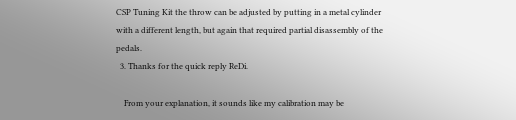CSP Tuning Kit the throw can be adjusted by putting in a metal cylinder with a different length, but again that required partial disassembly of the pedals.
  3. Thanks for the quick reply ReDi.

    From your explanation, it sounds like my calibration may be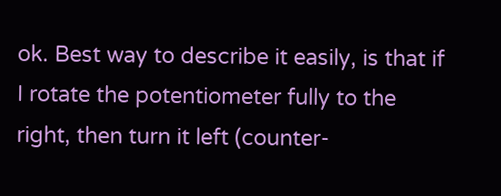ok. Best way to describe it easily, is that if I rotate the potentiometer fully to the right, then turn it left (counter-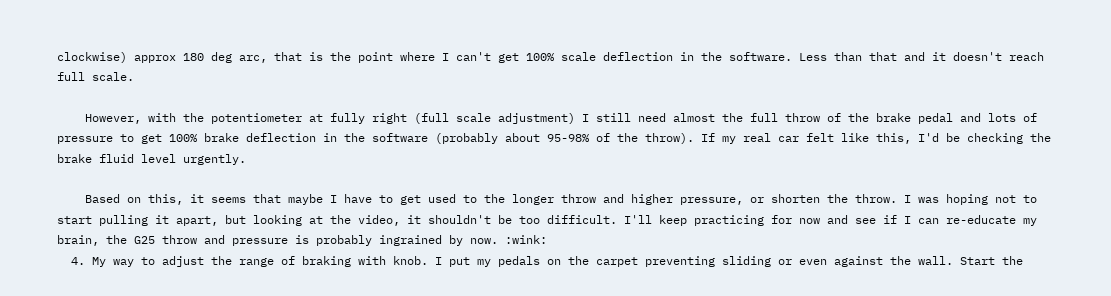clockwise) approx 180 deg arc, that is the point where I can't get 100% scale deflection in the software. Less than that and it doesn't reach full scale.

    However, with the potentiometer at fully right (full scale adjustment) I still need almost the full throw of the brake pedal and lots of pressure to get 100% brake deflection in the software (probably about 95-98% of the throw). If my real car felt like this, I'd be checking the brake fluid level urgently.

    Based on this, it seems that maybe I have to get used to the longer throw and higher pressure, or shorten the throw. I was hoping not to start pulling it apart, but looking at the video, it shouldn't be too difficult. I'll keep practicing for now and see if I can re-educate my brain, the G25 throw and pressure is probably ingrained by now. :wink:
  4. My way to adjust the range of braking with knob. I put my pedals on the carpet preventing sliding or even against the wall. Start the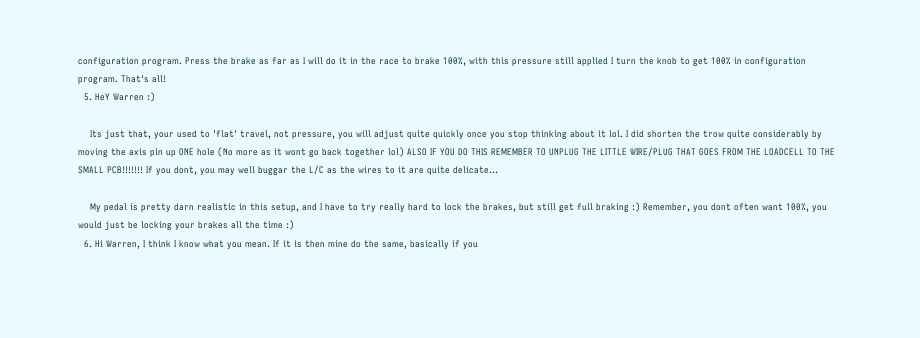configuration program. Press the brake as far as I will do it in the race to brake 100%, with this pressure still applied I turn the knob to get 100% in configuration program. That's all!
  5. HeY Warren :)

    Its just that, your used to 'flat' travel, not pressure, you will adjust quite quickly once you stop thinking about it lol. I did shorten the trow quite considerably by moving the axis pin up ONE hole (No more as it wont go back together lol) ALSO IF YOU DO THIS REMEMBER TO UNPLUG THE LITTLE WIRE/PLUG THAT GOES FROM THE LOADCELL TO THE SMALL PCB!!!!!!! If you dont, you may well buggar the L/C as the wires to it are quite delicate...

    My pedal is pretty darn realistic in this setup, and I have to try really hard to lock the brakes, but still get full braking :) Remember, you dont often want 100%, you would just be locking your brakes all the time :)
  6. Hi Warren, I think I know what you mean. If it is then mine do the same, basically if you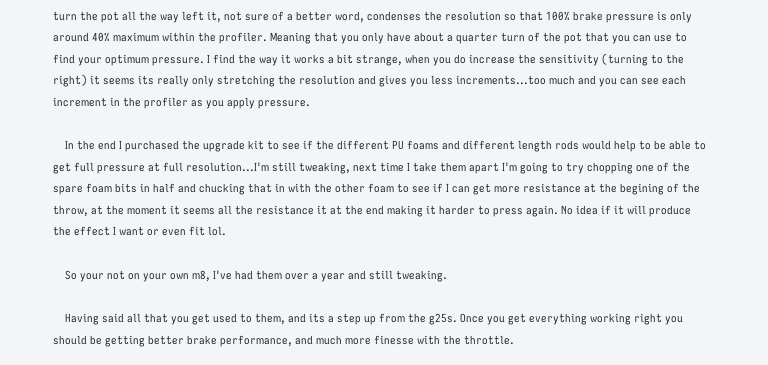turn the pot all the way left it, not sure of a better word, condenses the resolution so that 100% brake pressure is only around 40% maximum within the profiler. Meaning that you only have about a quarter turn of the pot that you can use to find your optimum pressure. I find the way it works a bit strange, when you do increase the sensitivity (turning to the right) it seems its really only stretching the resolution and gives you less increments...too much and you can see each increment in the profiler as you apply pressure.

    In the end I purchased the upgrade kit to see if the different PU foams and different length rods would help to be able to get full pressure at full resolution...I'm still tweaking, next time I take them apart I'm going to try chopping one of the spare foam bits in half and chucking that in with the other foam to see if I can get more resistance at the begining of the throw, at the moment it seems all the resistance it at the end making it harder to press again. No idea if it will produce the effect I want or even fit lol.

    So your not on your own m8, I've had them over a year and still tweaking.

    Having said all that you get used to them, and its a step up from the g25s. Once you get everything working right you should be getting better brake performance, and much more finesse with the throttle.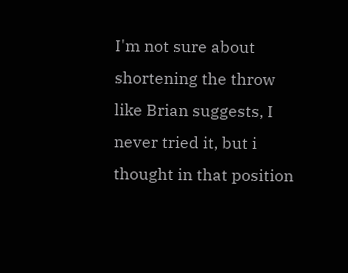I'm not sure about shortening the throw like Brian suggests, I never tried it, but i thought in that position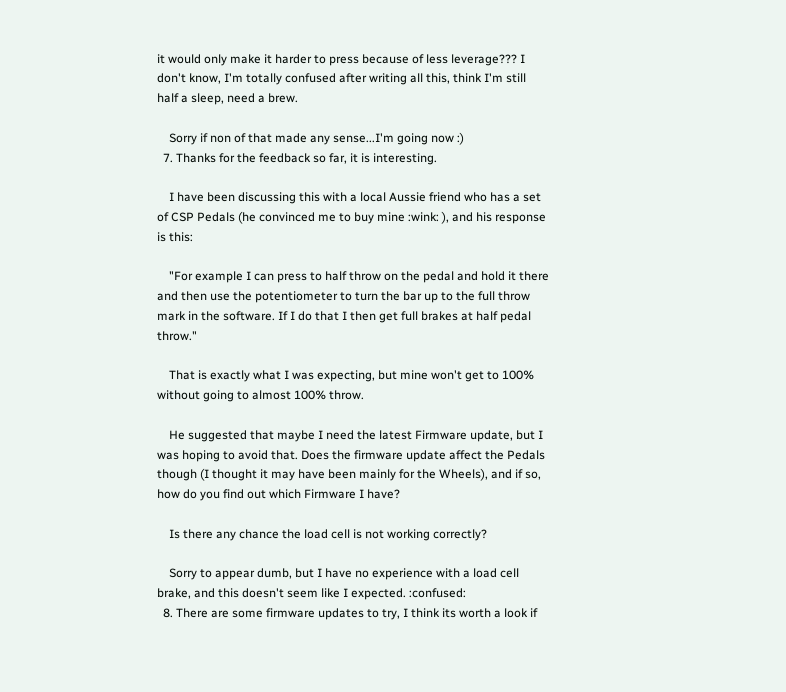it would only make it harder to press because of less leverage??? I don't know, I'm totally confused after writing all this, think I'm still half a sleep, need a brew.

    Sorry if non of that made any sense...I'm going now :)
  7. Thanks for the feedback so far, it is interesting.

    I have been discussing this with a local Aussie friend who has a set of CSP Pedals (he convinced me to buy mine :wink: ), and his response is this:

    "For example I can press to half throw on the pedal and hold it there and then use the potentiometer to turn the bar up to the full throw mark in the software. If I do that I then get full brakes at half pedal throw."

    That is exactly what I was expecting, but mine won't get to 100% without going to almost 100% throw.

    He suggested that maybe I need the latest Firmware update, but I was hoping to avoid that. Does the firmware update affect the Pedals though (I thought it may have been mainly for the Wheels), and if so, how do you find out which Firmware I have?

    Is there any chance the load cell is not working correctly?

    Sorry to appear dumb, but I have no experience with a load cell brake, and this doesn't seem like I expected. :confused:
  8. There are some firmware updates to try, I think its worth a look if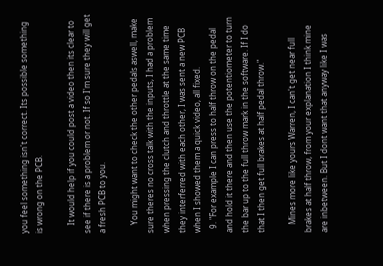you feel something isn't correct. Its possible something is wrong on the PCB.

    It would help if you could post a video then its clear to see if there is a problem or not. If so I'm sure they will get a fresh PCB to you.

    You might want to check the other pedals aswell, make sure theres no cross talk with the inputs, I had a problem when pressing the clutch and throttle at the same time they interferred with each other, I was sent a new PCB when I showed them a quick video, all fixed.
  9. "For example I can press to half throw on the pedal and hold it there and then use the potentiometer to turn the bar up to the full throw mark in the software. If I do that I then get full brakes at half pedal throw."

    Mines more like yours Warren, I can't get near full brakes at half throw, from your explanation I think mine are inbetween. But I dont want that anyway like I was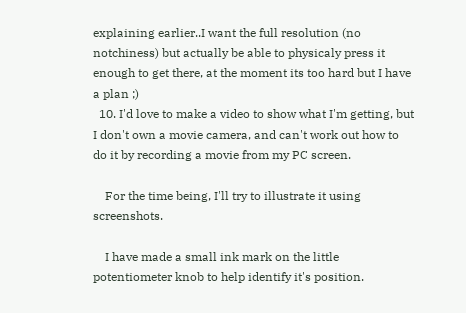explaining earlier..I want the full resolution (no notchiness) but actually be able to physicaly press it enough to get there, at the moment its too hard but I have a plan ;)
  10. I'd love to make a video to show what I'm getting, but I don't own a movie camera, and can't work out how to do it by recording a movie from my PC screen.

    For the time being, I'll try to illustrate it using screenshots.

    I have made a small ink mark on the little potentiometer knob to help identify it's position.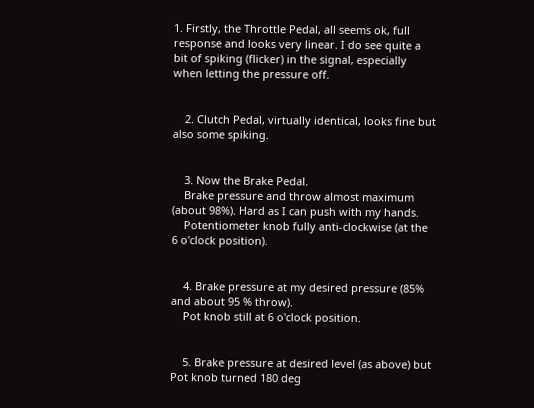1. Firstly, the Throttle Pedal, all seems ok, full response and looks very linear. I do see quite a bit of spiking (flicker) in the signal, especially when letting the pressure off.


    2. Clutch Pedal, virtually identical, looks fine but also some spiking.


    3. Now the Brake Pedal.
    Brake pressure and throw almost maximum (about 98%). Hard as I can push with my hands.
    Potentiometer knob fully anti-clockwise (at the 6 o'clock position).


    4. Brake pressure at my desired pressure (85% and about 95 % throw).
    Pot knob still at 6 o'clock position.


    5. Brake pressure at desired level (as above) but Pot knob turned 180 deg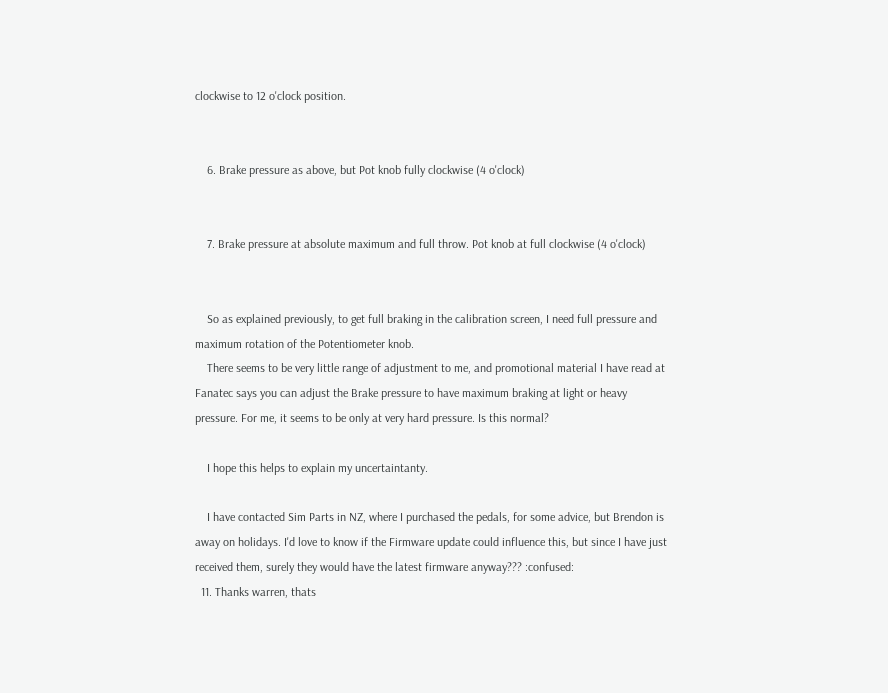clockwise to 12 o'clock position.


    6. Brake pressure as above, but Pot knob fully clockwise (4 o'clock)


    7. Brake pressure at absolute maximum and full throw. Pot knob at full clockwise (4 o'clock)


    So as explained previously, to get full braking in the calibration screen, I need full pressure and maximum rotation of the Potentiometer knob.
    There seems to be very little range of adjustment to me, and promotional material I have read at Fanatec says you can adjust the Brake pressure to have maximum braking at light or heavy pressure. For me, it seems to be only at very hard pressure. Is this normal?

    I hope this helps to explain my uncertaintanty.

    I have contacted Sim Parts in NZ, where I purchased the pedals, for some advice, but Brendon is away on holidays. I'd love to know if the Firmware update could influence this, but since I have just received them, surely they would have the latest firmware anyway??? :confused:
  11. Thanks warren, thats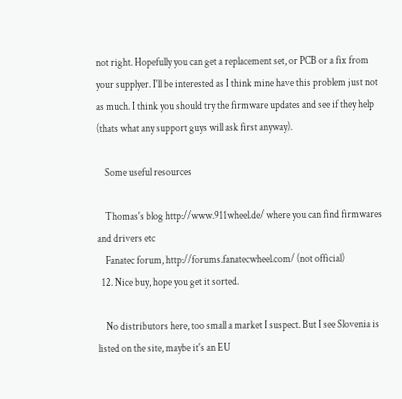not right. Hopefully you can get a replacement set, or PCB or a fix from your supplyer. I'll be interested as I think mine have this problem just not as much. I think you should try the firmware updates and see if they help (thats what any support guys will ask first anyway).

    Some useful resources

    Thomas's blog http://www.911wheel.de/ where you can find firmwares and drivers etc
    Fanatec forum, http://forums.fanatecwheel.com/ (not official)
  12. Nice buy, hope you get it sorted.

    No distributors here, too small a market I suspect. But I see Slovenia is listed on the site, maybe it's an EU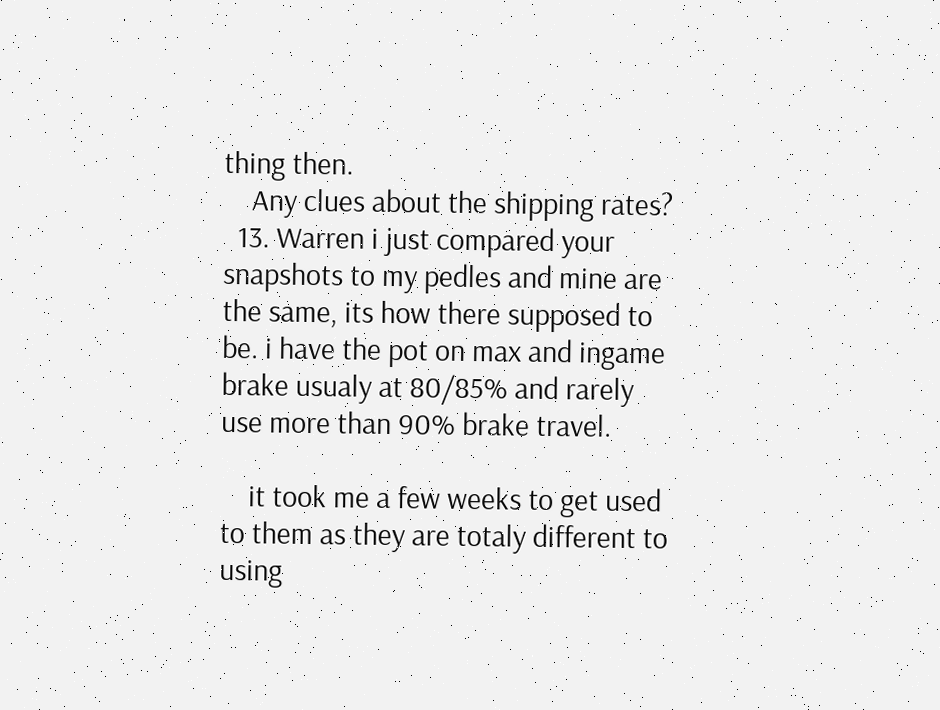thing then.
    Any clues about the shipping rates?
  13. Warren i just compared your snapshots to my pedles and mine are the same, its how there supposed to be. i have the pot on max and ingame brake usualy at 80/85% and rarely use more than 90% brake travel.

    it took me a few weeks to get used to them as they are totaly different to using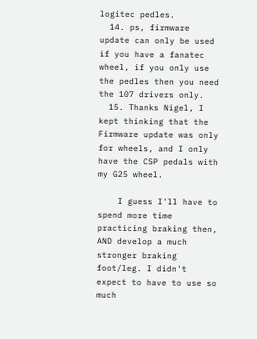logitec pedles.
  14. ps, firmware update can only be used if you have a fanatec wheel, if you only use the pedles then you need the 107 drivers only.
  15. Thanks Nigel, I kept thinking that the Firmware update was only for wheels, and I only have the CSP pedals with my G25 wheel.

    I guess I'll have to spend more time practicing braking then, AND develop a much stronger braking foot/leg. I didn't expect to have to use so much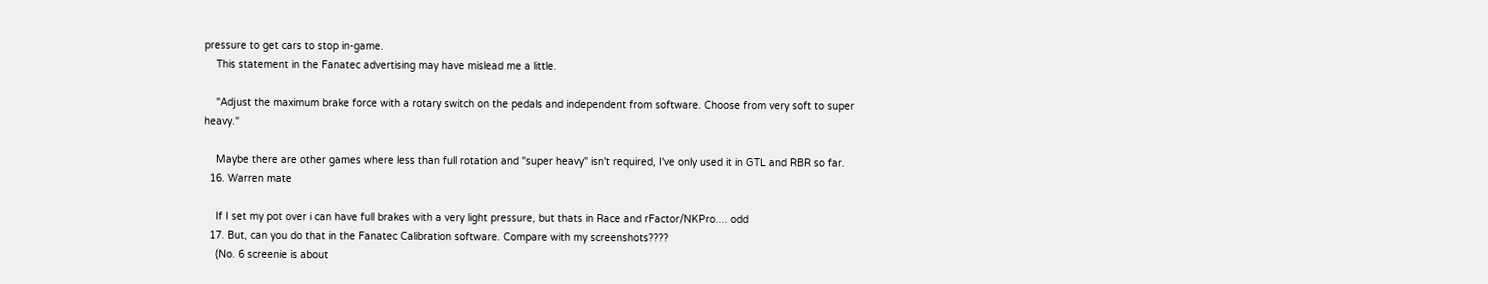pressure to get cars to stop in-game.
    This statement in the Fanatec advertising may have mislead me a little.

    "Adjust the maximum brake force with a rotary switch on the pedals and independent from software. Choose from very soft to super heavy."

    Maybe there are other games where less than full rotation and "super heavy" isn't required, I've only used it in GTL and RBR so far.
  16. Warren mate

    If I set my pot over i can have full brakes with a very light pressure, but thats in Race and rFactor/NKPro.... odd
  17. But, can you do that in the Fanatec Calibration software. Compare with my screenshots????
    (No. 6 screenie is about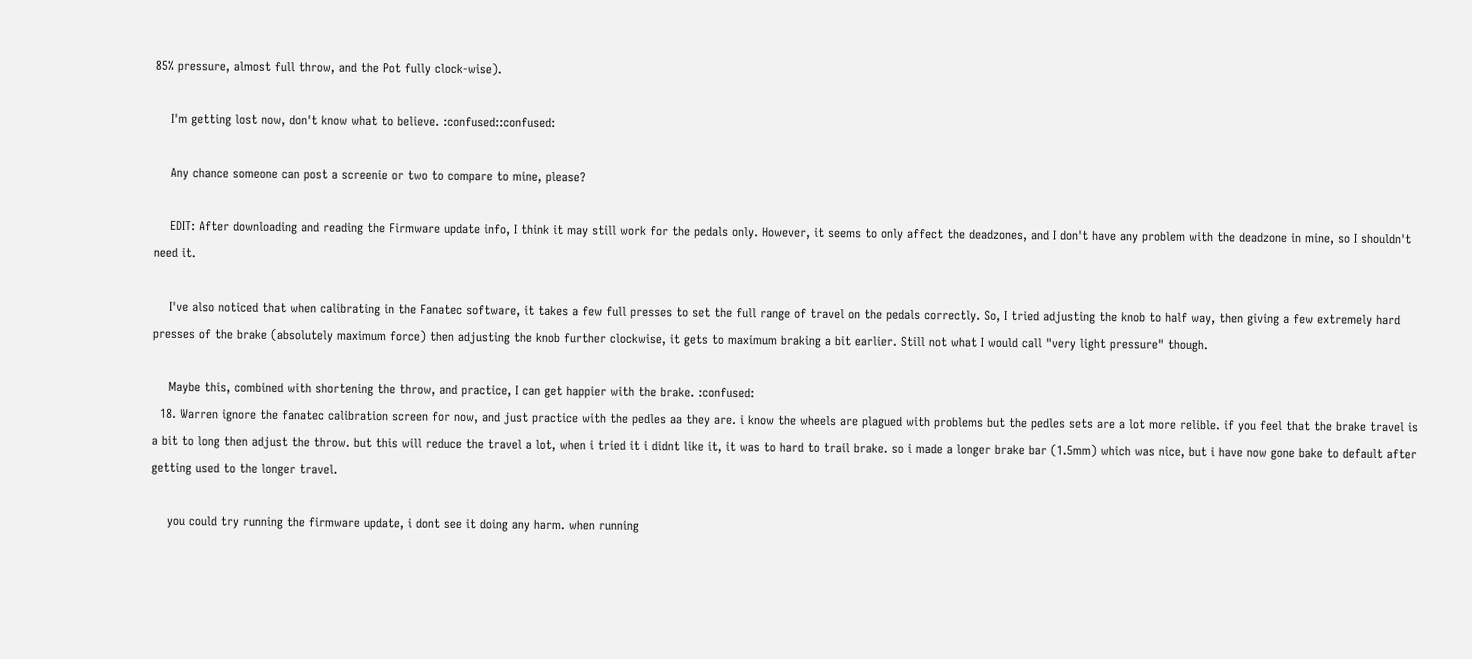85% pressure, almost full throw, and the Pot fully clock-wise).

    I'm getting lost now, don't know what to believe. :confused::confused:

    Any chance someone can post a screenie or two to compare to mine, please?

    EDIT: After downloading and reading the Firmware update info, I think it may still work for the pedals only. However, it seems to only affect the deadzones, and I don't have any problem with the deadzone in mine, so I shouldn't need it.

    I've also noticed that when calibrating in the Fanatec software, it takes a few full presses to set the full range of travel on the pedals correctly. So, I tried adjusting the knob to half way, then giving a few extremely hard presses of the brake (absolutely maximum force) then adjusting the knob further clockwise, it gets to maximum braking a bit earlier. Still not what I would call "very light pressure" though.

    Maybe this, combined with shortening the throw, and practice, I can get happier with the brake. :confused:
  18. Warren ignore the fanatec calibration screen for now, and just practice with the pedles aa they are. i know the wheels are plagued with problems but the pedles sets are a lot more relible. if you feel that the brake travel is a bit to long then adjust the throw. but this will reduce the travel a lot, when i tried it i didnt like it, it was to hard to trail brake. so i made a longer brake bar (1.5mm) which was nice, but i have now gone bake to default after getting used to the longer travel.

    you could try running the firmware update, i dont see it doing any harm. when running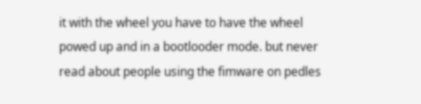it with the wheel you have to have the wheel powed up and in a bootlooder mode. but never read about people using the fimware on pedles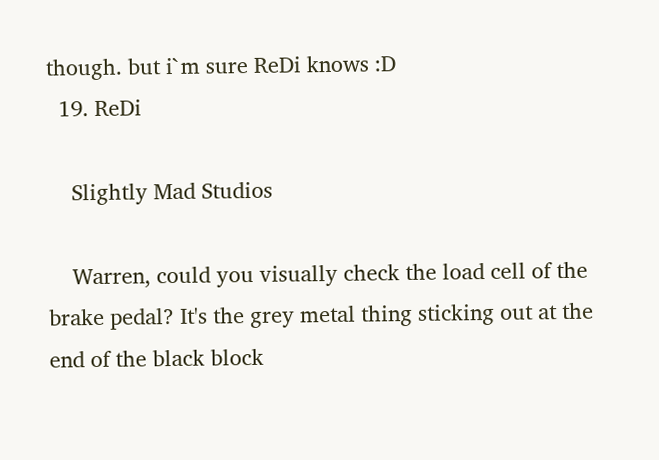though. but i`m sure ReDi knows :D
  19. ReDi

    Slightly Mad Studios

    Warren, could you visually check the load cell of the brake pedal? It's the grey metal thing sticking out at the end of the black block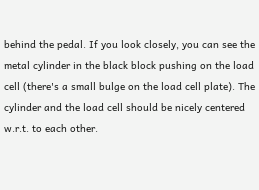behind the pedal. If you look closely, you can see the metal cylinder in the black block pushing on the load cell (there's a small bulge on the load cell plate). The cylinder and the load cell should be nicely centered w.r.t. to each other.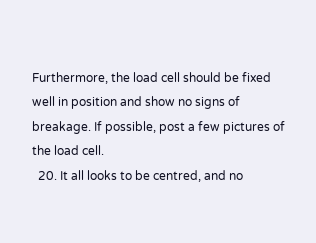Furthermore, the load cell should be fixed well in position and show no signs of breakage. If possible, post a few pictures of the load cell.
  20. It all looks to be centred, and no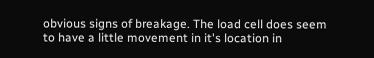obvious signs of breakage. The load cell does seem to have a little movement in it's location in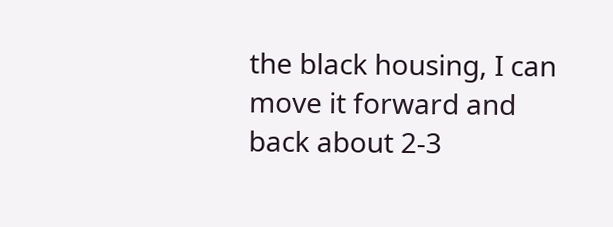the black housing, I can move it forward and back about 2-3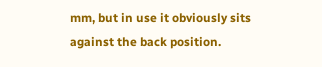mm, but in use it obviously sits against the back position.